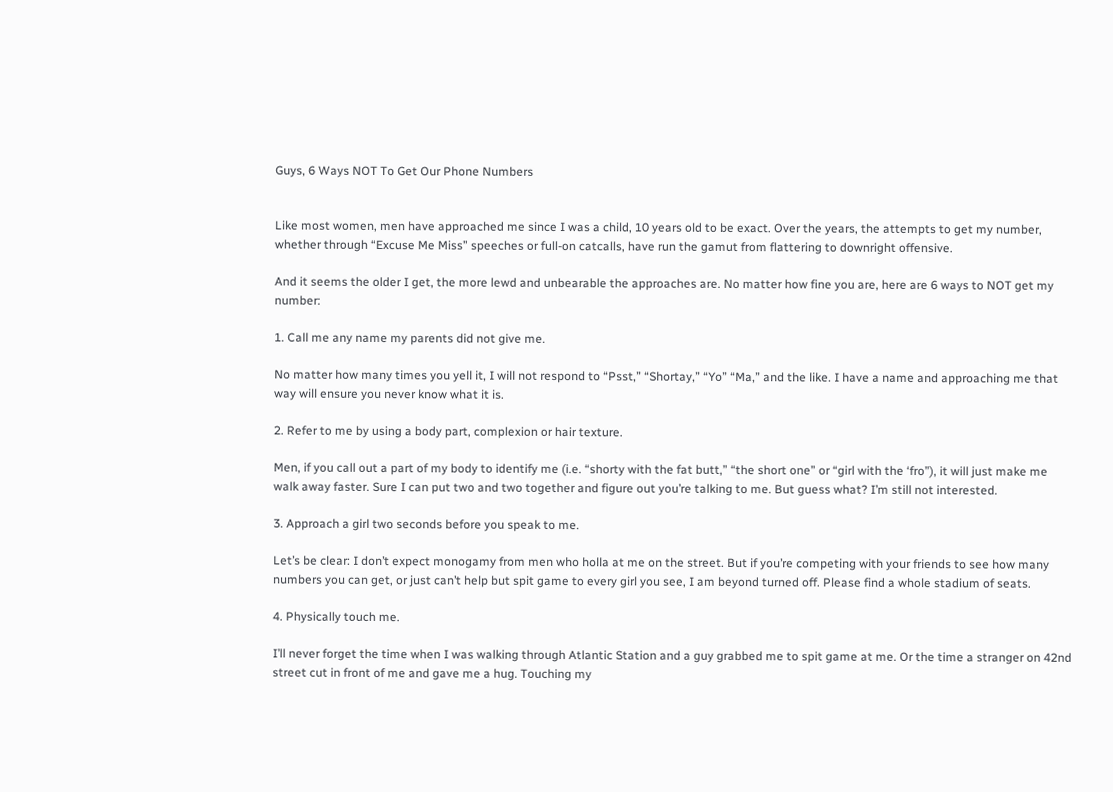Guys, 6 Ways NOT To Get Our Phone Numbers


Like most women, men have approached me since I was a child, 10 years old to be exact. Over the years, the attempts to get my number, whether through “Excuse Me Miss” speeches or full-on catcalls, have run the gamut from flattering to downright offensive.

And it seems the older I get, the more lewd and unbearable the approaches are. No matter how fine you are, here are 6 ways to NOT get my number:

1. Call me any name my parents did not give me.

No matter how many times you yell it, I will not respond to “Psst,” “Shortay,” “Yo” “Ma,” and the like. I have a name and approaching me that way will ensure you never know what it is.

2. Refer to me by using a body part, complexion or hair texture.

Men, if you call out a part of my body to identify me (i.e. “shorty with the fat butt,” “the short one” or “girl with the ‘fro”), it will just make me walk away faster. Sure I can put two and two together and figure out you’re talking to me. But guess what? I’m still not interested.

3. Approach a girl two seconds before you speak to me.

Let’s be clear: I don’t expect monogamy from men who holla at me on the street. But if you’re competing with your friends to see how many numbers you can get, or just can’t help but spit game to every girl you see, I am beyond turned off. Please find a whole stadium of seats.

4. Physically touch me.

I’ll never forget the time when I was walking through Atlantic Station and a guy grabbed me to spit game at me. Or the time a stranger on 42nd street cut in front of me and gave me a hug. Touching my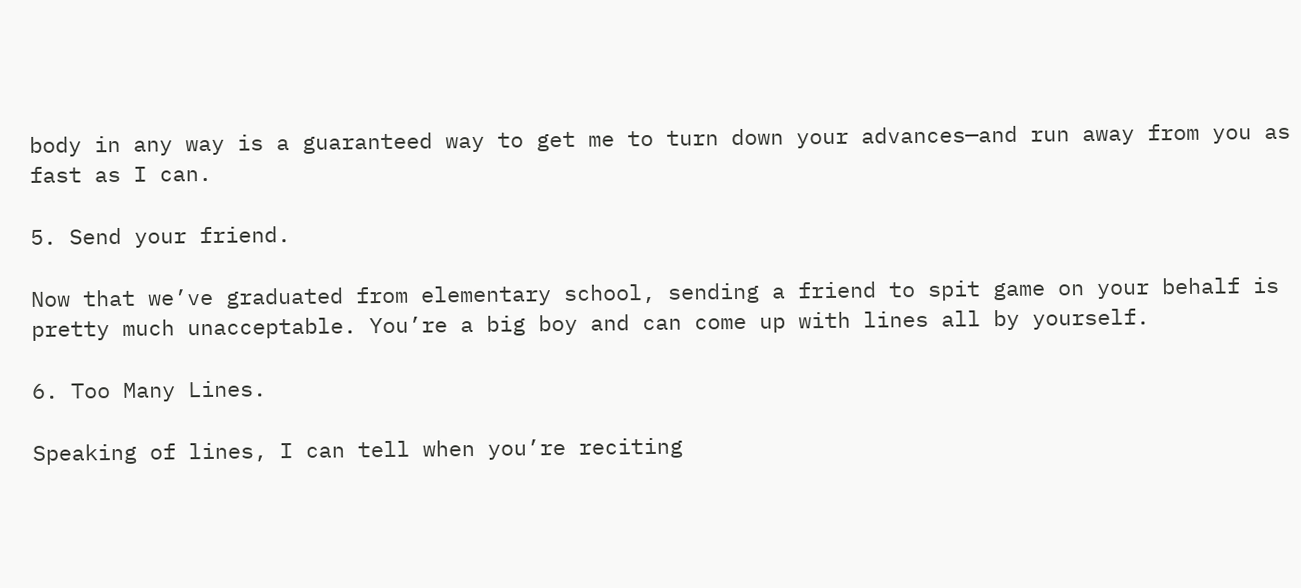body in any way is a guaranteed way to get me to turn down your advances—and run away from you as fast as I can.

5. Send your friend.

Now that we’ve graduated from elementary school, sending a friend to spit game on your behalf is pretty much unacceptable. You’re a big boy and can come up with lines all by yourself.

6. Too Many Lines.

Speaking of lines, I can tell when you’re reciting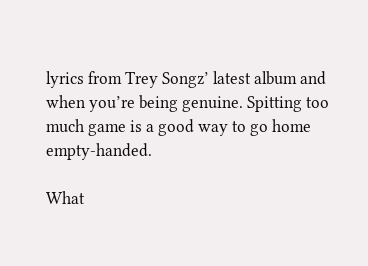lyrics from Trey Songz’ latest album and when you’re being genuine. Spitting too much game is a good way to go home empty-handed.

What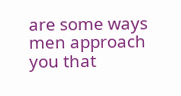are some ways men approach you that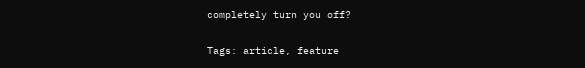completely turn you off?

Tags: article, feature